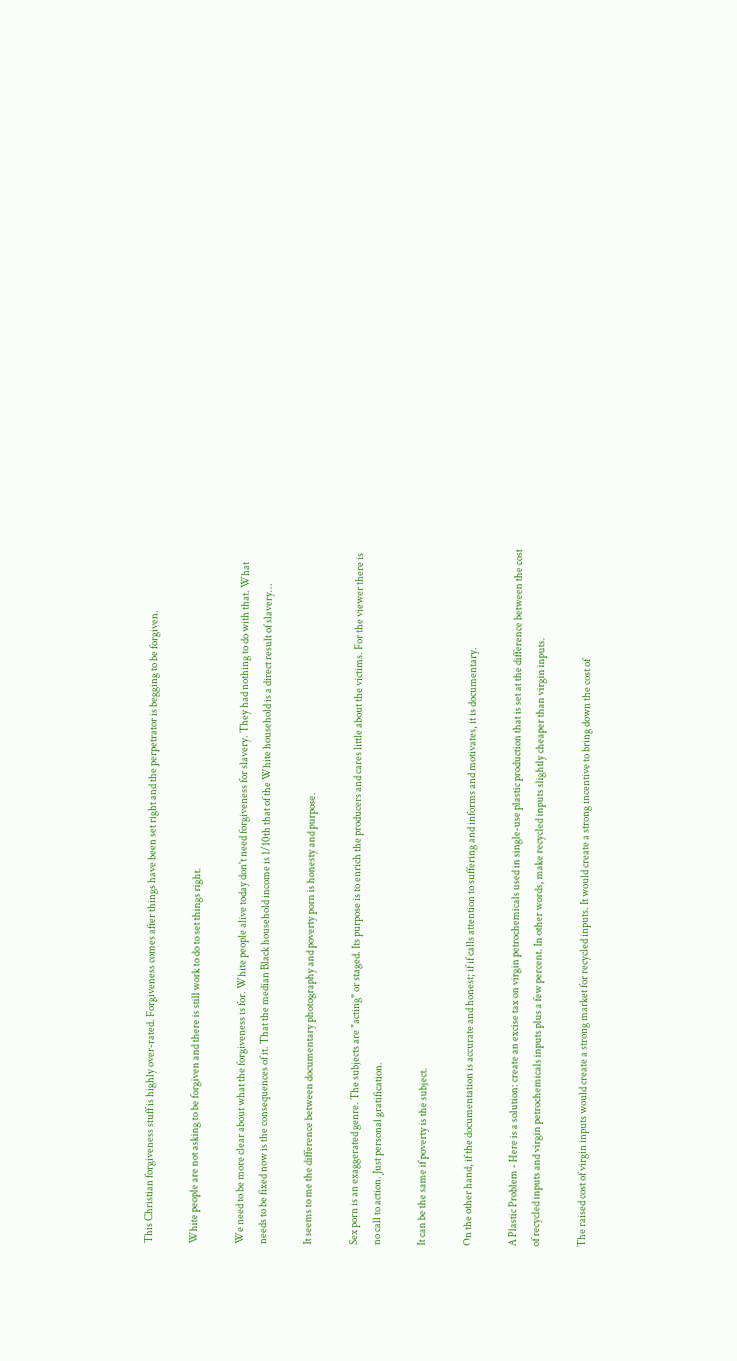This Christian forgiveness stuff is highly over-rated. Forgiveness comes after things have been set right and the perpetrator is begging to be forgiven.

White people are not asking to be forgiven and there is still work to do to set things right.

We need to be more clear about what the forgiveness is for. White people alive today don't need forgiveness for slavery. They had nothing to do with that. What needs to be fixed now is the consequences of it. That the median Black household income is 1/10th that of the White household is a direct result of slavery…

It seems to me the difference between documentary photography and poverty porn is honesty and purpose.

Sex porn is an exaggerated genre. The subjects are "acting" or staged. Its purpose is to enrich the producers and cares little about the victims. For the viewer there is no call to action. Just personal gratification.

It can be the same if poverty is the subject.

On the other hand, if the documentation is accurate and honest; if if calls attention to suffering and informs and motivates, it is documentary.

A Plastic Problem - Here is a solution: create an excise tax on virgin petrochemicals used in single-use plastic production that is set at the difference between the cost of recycled inputs and virgin petrochemicals inputs plus a few percent. In other words, make recycled inputs slightly cheaper than virgin inputs.

The raised cost of virgin inputs would create a strong market for recycled inputs. It would create a strong incentive to bring down the cost of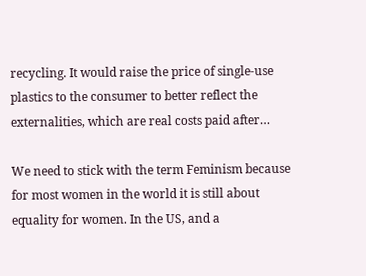recycling. It would raise the price of single-use plastics to the consumer to better reflect the externalities, which are real costs paid after…

We need to stick with the term Feminism because for most women in the world it is still about equality for women. In the US, and a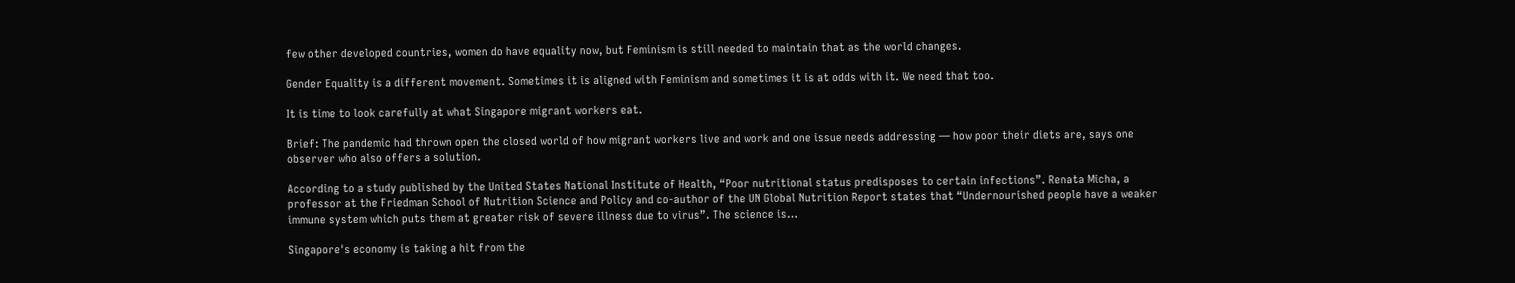few other developed countries, women do have equality now, but Feminism is still needed to maintain that as the world changes.

Gender Equality is a different movement. Sometimes it is aligned with Feminism and sometimes it is at odds with it. We need that too.

It is time to look carefully at what Singapore migrant workers eat.

Brief: The pandemic had thrown open the closed world of how migrant workers live and work and one issue needs addressing — how poor their diets are, says one observer who also offers a solution.

According to a study published by the United States National Institute of Health, “Poor nutritional status predisposes to certain infections”. Renata Micha, a professor at the Friedman School of Nutrition Science and Policy and co-author of the UN Global Nutrition Report states that “Undernourished people have a weaker immune system which puts them at greater risk of severe illness due to virus”. The science is…

Singapore's economy is taking a hit from the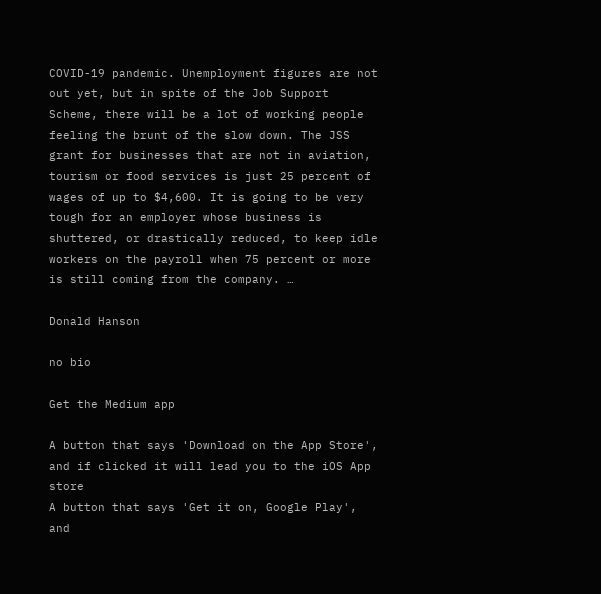COVID-19 pandemic. Unemployment figures are not out yet, but in spite of the Job Support Scheme, there will be a lot of working people feeling the brunt of the slow down. The JSS grant for businesses that are not in aviation, tourism or food services is just 25 percent of wages of up to $4,600. It is going to be very tough for an employer whose business is shuttered, or drastically reduced, to keep idle workers on the payroll when 75 percent or more is still coming from the company. …

Donald Hanson

no bio

Get the Medium app

A button that says 'Download on the App Store', and if clicked it will lead you to the iOS App store
A button that says 'Get it on, Google Play', and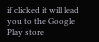if clicked it will lead you to the Google Play store